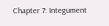Chapter 7: Integument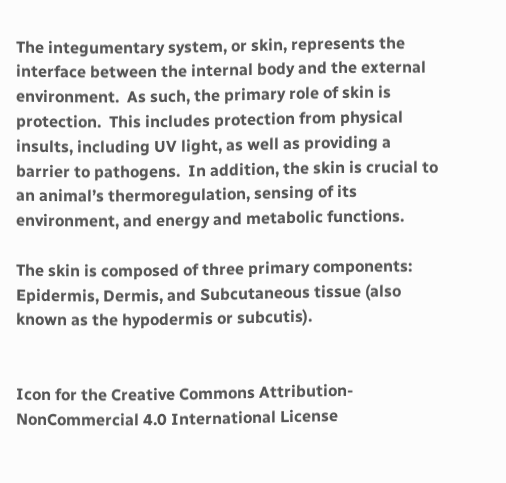The integumentary system, or skin, represents the interface between the internal body and the external environment.  As such, the primary role of skin is protection.  This includes protection from physical insults, including UV light, as well as providing a barrier to pathogens.  In addition, the skin is crucial to an animal’s thermoregulation, sensing of its environment, and energy and metabolic functions.

The skin is composed of three primary components: Epidermis, Dermis, and Subcutaneous tissue (also known as the hypodermis or subcutis).


Icon for the Creative Commons Attribution-NonCommercial 4.0 International License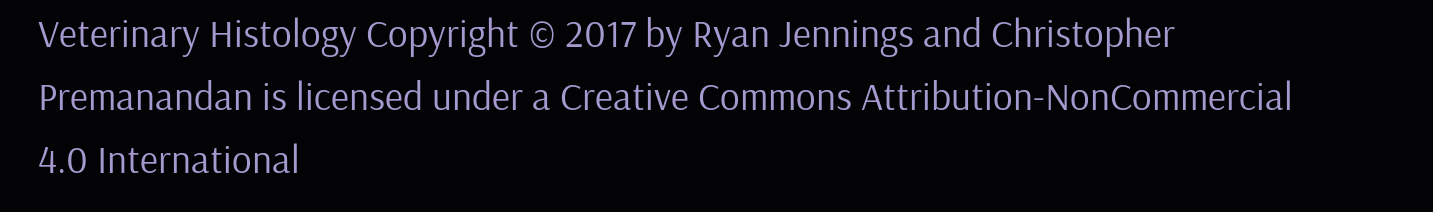Veterinary Histology Copyright © 2017 by Ryan Jennings and Christopher Premanandan is licensed under a Creative Commons Attribution-NonCommercial 4.0 International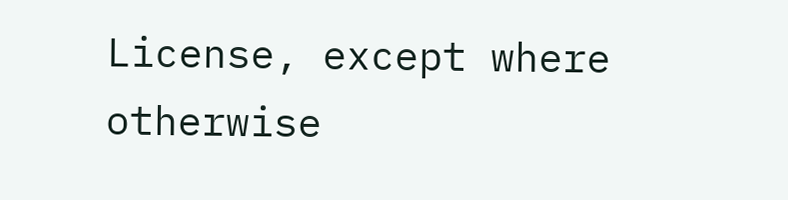License, except where otherwise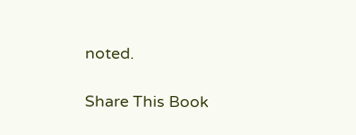noted.

Share This Book